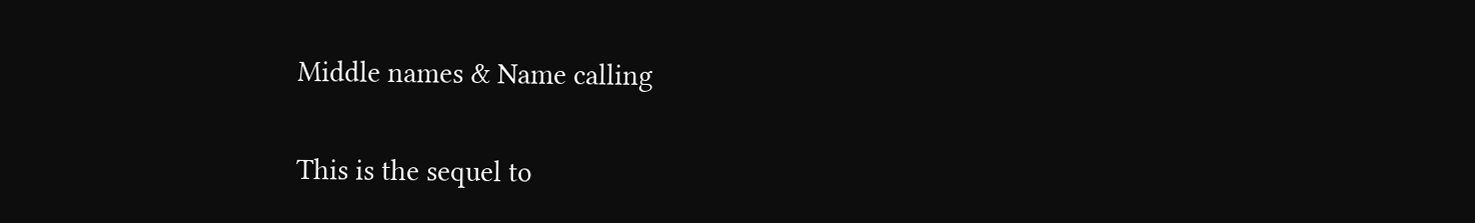Middle names & Name calling

This is the sequel to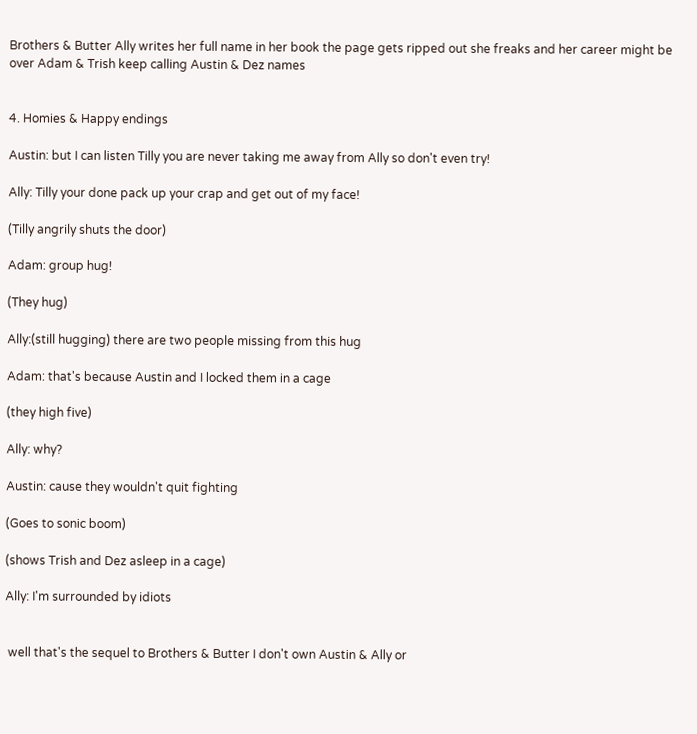Brothers & Butter Ally writes her full name in her book the page gets ripped out she freaks and her career might be over Adam & Trish keep calling Austin & Dez names


4. Homies & Happy endings

Austin: but I can listen Tilly you are never taking me away from Ally so don't even try!

Ally: Tilly your done pack up your crap and get out of my face!

(Tilly angrily shuts the door)

Adam: group hug!

(They hug)

Ally:(still hugging) there are two people missing from this hug

Adam: that's because Austin and I locked them in a cage

(they high five)

Ally: why?

Austin: cause they wouldn't quit fighting

(Goes to sonic boom)

(shows Trish and Dez asleep in a cage)

Ally: I'm surrounded by idiots


 well that's the sequel to Brothers & Butter I don't own Austin & Ally or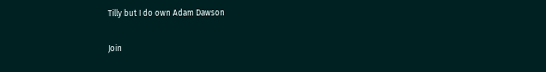Tilly but I do own Adam Dawson

Join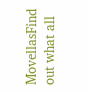MovellasFind out what all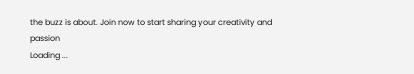the buzz is about. Join now to start sharing your creativity and passion
Loading ...